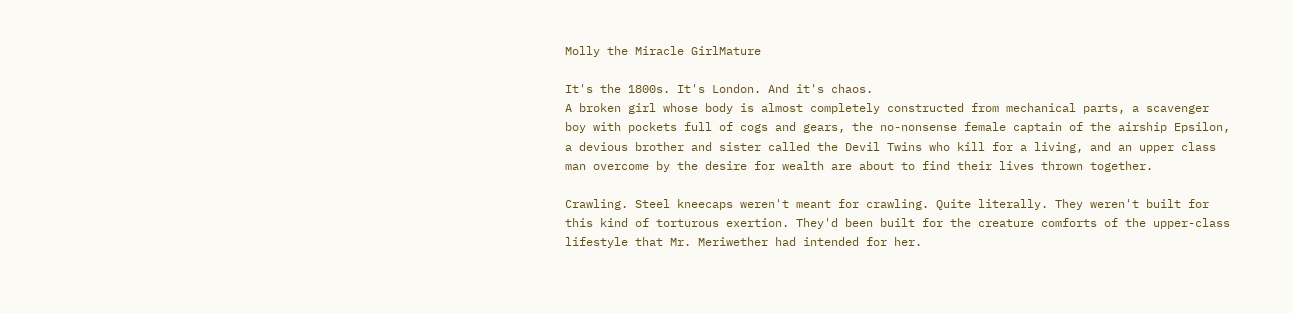Molly the Miracle GirlMature

It's the 1800s. It's London. And it's chaos.
A broken girl whose body is almost completely constructed from mechanical parts, a scavenger boy with pockets full of cogs and gears, the no-nonsense female captain of the airship Epsilon, a devious brother and sister called the Devil Twins who kill for a living, and an upper class man overcome by the desire for wealth are about to find their lives thrown together.

Crawling. Steel kneecaps weren't meant for crawling. Quite literally. They weren't built for this kind of torturous exertion. They'd been built for the creature comforts of the upper-class lifestyle that Mr. Meriwether had intended for her.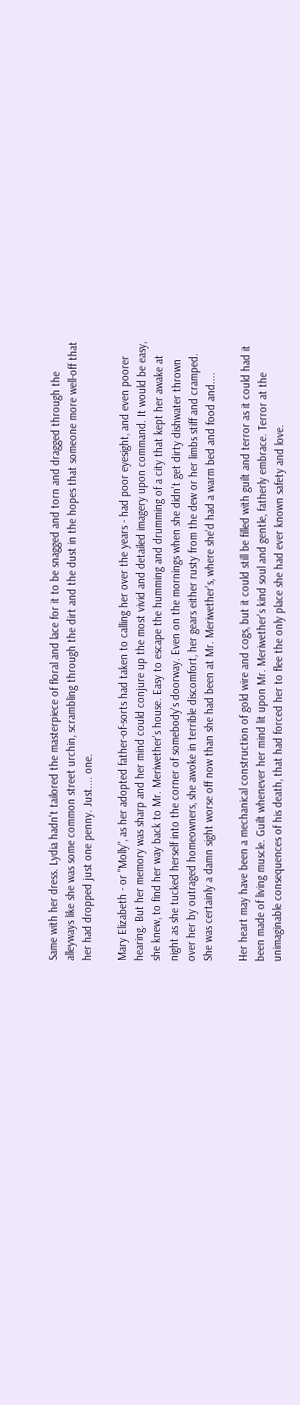Same with her dress. Lydia hadn't tailored the masterpiece of floral and lace for it to be snagged and torn and dragged through the alleyways like she was some common street urchin, scrambling through the dirt and the dust in the hopes that someone more well-off that her had dropped just one penny. Just.... one.

Mary Elizabeth - or "Molly", as her adopted father-of-sorts had taken to calling her over the years - had poor eyesight, and even poorer hearing. But her memory was sharp and her mind could conjure up the most vivid and detailed imagery upon command. It would be easy, she knew, to find her way back to Mr. Meriwether's house. Easy to escape the humming and drumming of a city that kept her awake at night as she tucked herself into the corner of somebody's doorway. Even on the mornings when she didn't get dirty dishwater thrown over her by outraged homeowners, she awoke in terrible discomfort, her gears either rusty from the dew or her limbs stiff and cramped. She was certainly a damn sight worse off now than she had been at Mr. Meriwether's, where she'd had a warm bed and food and....

Her heart may have been a mechanical construction of gold wire and cogs, but it could still be filled with guilt and terror as it could had it been made of living muscle. Guilt whenever her mind lit upon Mr. Meriwether's kind soul and gentle, fatherly embrace. Terror at the unimaginable consequences of his death, that had forced her to flee the only place she had ever known safety and love.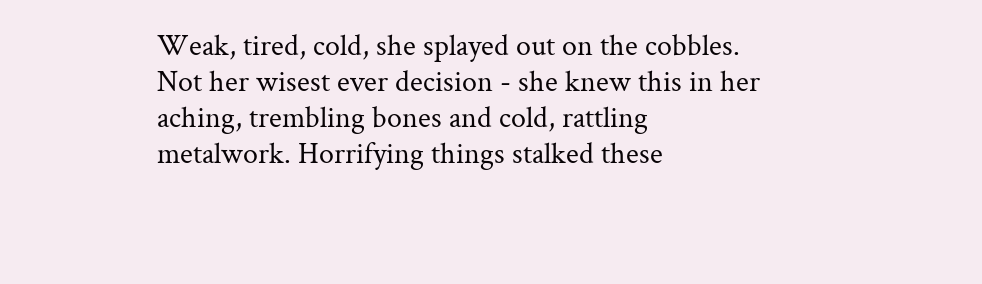Weak, tired, cold, she splayed out on the cobbles. Not her wisest ever decision - she knew this in her aching, trembling bones and cold, rattling metalwork. Horrifying things stalked these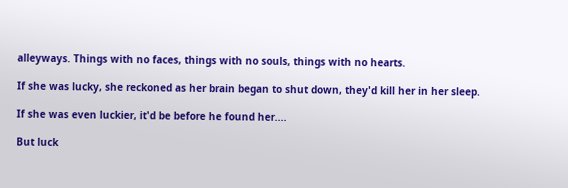alleyways. Things with no faces, things with no souls, things with no hearts.

If she was lucky, she reckoned as her brain began to shut down, they'd kill her in her sleep.

If she was even luckier, it'd be before he found her....

But luck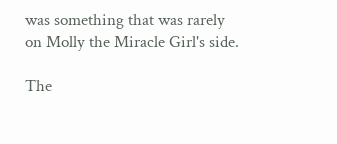was something that was rarely on Molly the Miracle Girl's side.

The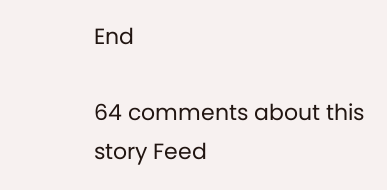End

64 comments about this story Feed